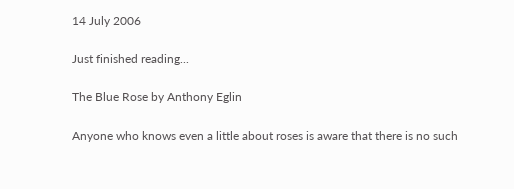14 July 2006

Just finished reading...

The Blue Rose by Anthony Eglin

Anyone who knows even a little about roses is aware that there is no such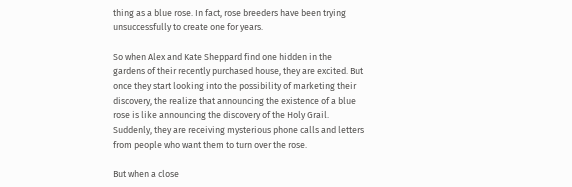thing as a blue rose. In fact, rose breeders have been trying unsuccessfully to create one for years.

So when Alex and Kate Sheppard find one hidden in the gardens of their recently purchased house, they are excited. But once they start looking into the possibility of marketing their discovery, the realize that announcing the existence of a blue rose is like announcing the discovery of the Holy Grail.
Suddenly, they are receiving mysterious phone calls and letters from people who want them to turn over the rose.

But when a close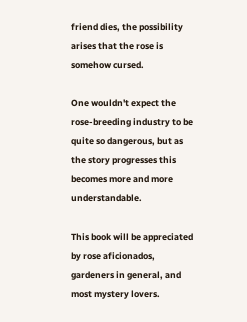friend dies, the possibility arises that the rose is somehow cursed.

One wouldn't expect the rose-breeding industry to be quite so dangerous, but as the story progresses this becomes more and more understandable.

This book will be appreciated by rose aficionados, gardeners in general, and most mystery lovers.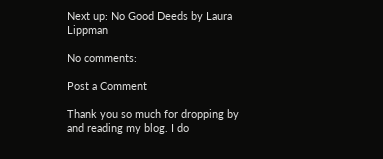Next up: No Good Deeds by Laura Lippman

No comments:

Post a Comment

Thank you so much for dropping by and reading my blog. I do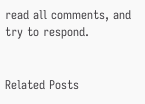read all comments, and try to respond.


Related Posts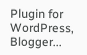Plugin for WordPress, Blogger...